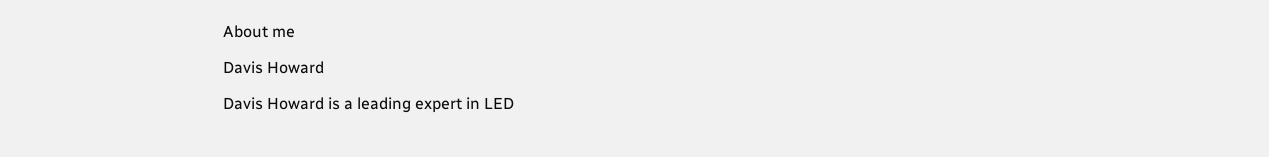About me

Davis Howard

Davis Howard is a leading expert in LED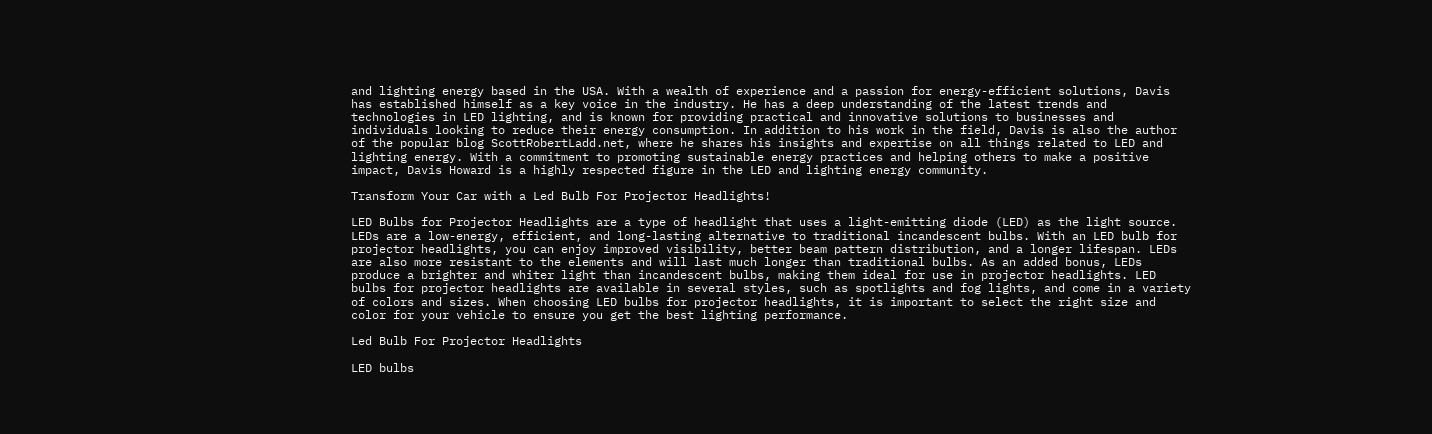and lighting energy based in the USA. With a wealth of experience and a passion for energy-efficient solutions, Davis has established himself as a key voice in the industry. He has a deep understanding of the latest trends and technologies in LED lighting, and is known for providing practical and innovative solutions to businesses and individuals looking to reduce their energy consumption. In addition to his work in the field, Davis is also the author of the popular blog ScottRobertLadd.net, where he shares his insights and expertise on all things related to LED and lighting energy. With a commitment to promoting sustainable energy practices and helping others to make a positive impact, Davis Howard is a highly respected figure in the LED and lighting energy community.

Transform Your Car with a Led Bulb For Projector Headlights!

LED Bulbs for Projector Headlights are a type of headlight that uses a light-emitting diode (LED) as the light source. LEDs are a low-energy, efficient, and long-lasting alternative to traditional incandescent bulbs. With an LED bulb for projector headlights, you can enjoy improved visibility, better beam pattern distribution, and a longer lifespan. LEDs are also more resistant to the elements and will last much longer than traditional bulbs. As an added bonus, LEDs produce a brighter and whiter light than incandescent bulbs, making them ideal for use in projector headlights. LED bulbs for projector headlights are available in several styles, such as spotlights and fog lights, and come in a variety of colors and sizes. When choosing LED bulbs for projector headlights, it is important to select the right size and color for your vehicle to ensure you get the best lighting performance.

Led Bulb For Projector Headlights

LED bulbs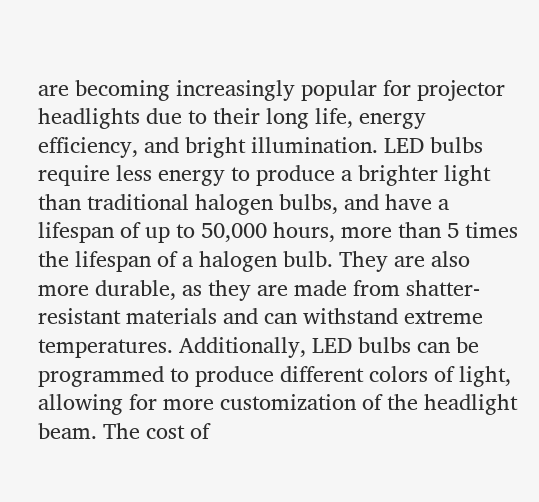are becoming increasingly popular for projector headlights due to their long life, energy efficiency, and bright illumination. LED bulbs require less energy to produce a brighter light than traditional halogen bulbs, and have a lifespan of up to 50,000 hours, more than 5 times the lifespan of a halogen bulb. They are also more durable, as they are made from shatter-resistant materials and can withstand extreme temperatures. Additionally, LED bulbs can be programmed to produce different colors of light, allowing for more customization of the headlight beam. The cost of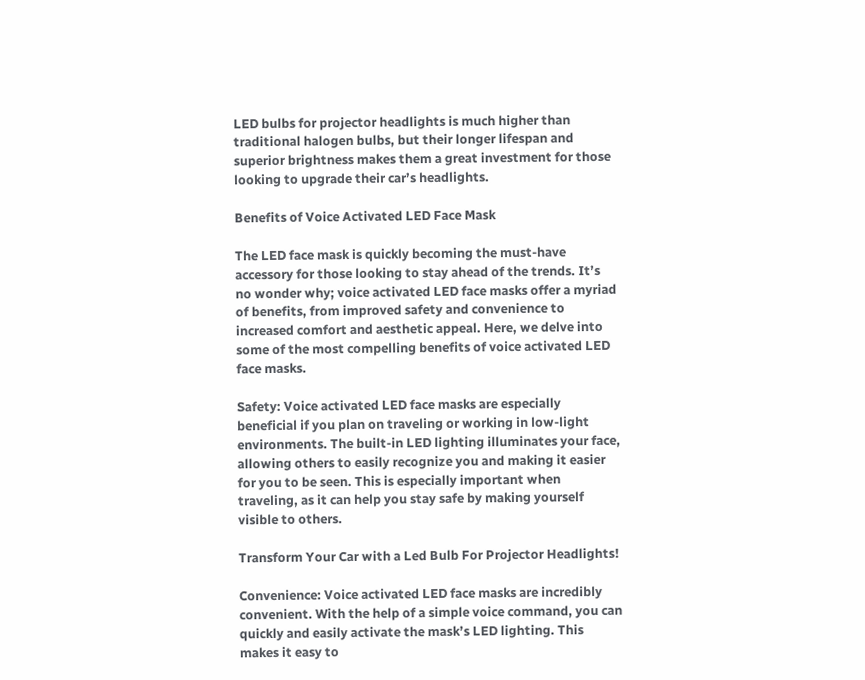LED bulbs for projector headlights is much higher than traditional halogen bulbs, but their longer lifespan and superior brightness makes them a great investment for those looking to upgrade their car’s headlights.

Benefits of Voice Activated LED Face Mask

The LED face mask is quickly becoming the must-have accessory for those looking to stay ahead of the trends. It’s no wonder why; voice activated LED face masks offer a myriad of benefits, from improved safety and convenience to increased comfort and aesthetic appeal. Here, we delve into some of the most compelling benefits of voice activated LED face masks.

Safety: Voice activated LED face masks are especially beneficial if you plan on traveling or working in low-light environments. The built-in LED lighting illuminates your face, allowing others to easily recognize you and making it easier for you to be seen. This is especially important when traveling, as it can help you stay safe by making yourself visible to others.

Transform Your Car with a Led Bulb For Projector Headlights!

Convenience: Voice activated LED face masks are incredibly convenient. With the help of a simple voice command, you can quickly and easily activate the mask’s LED lighting. This makes it easy to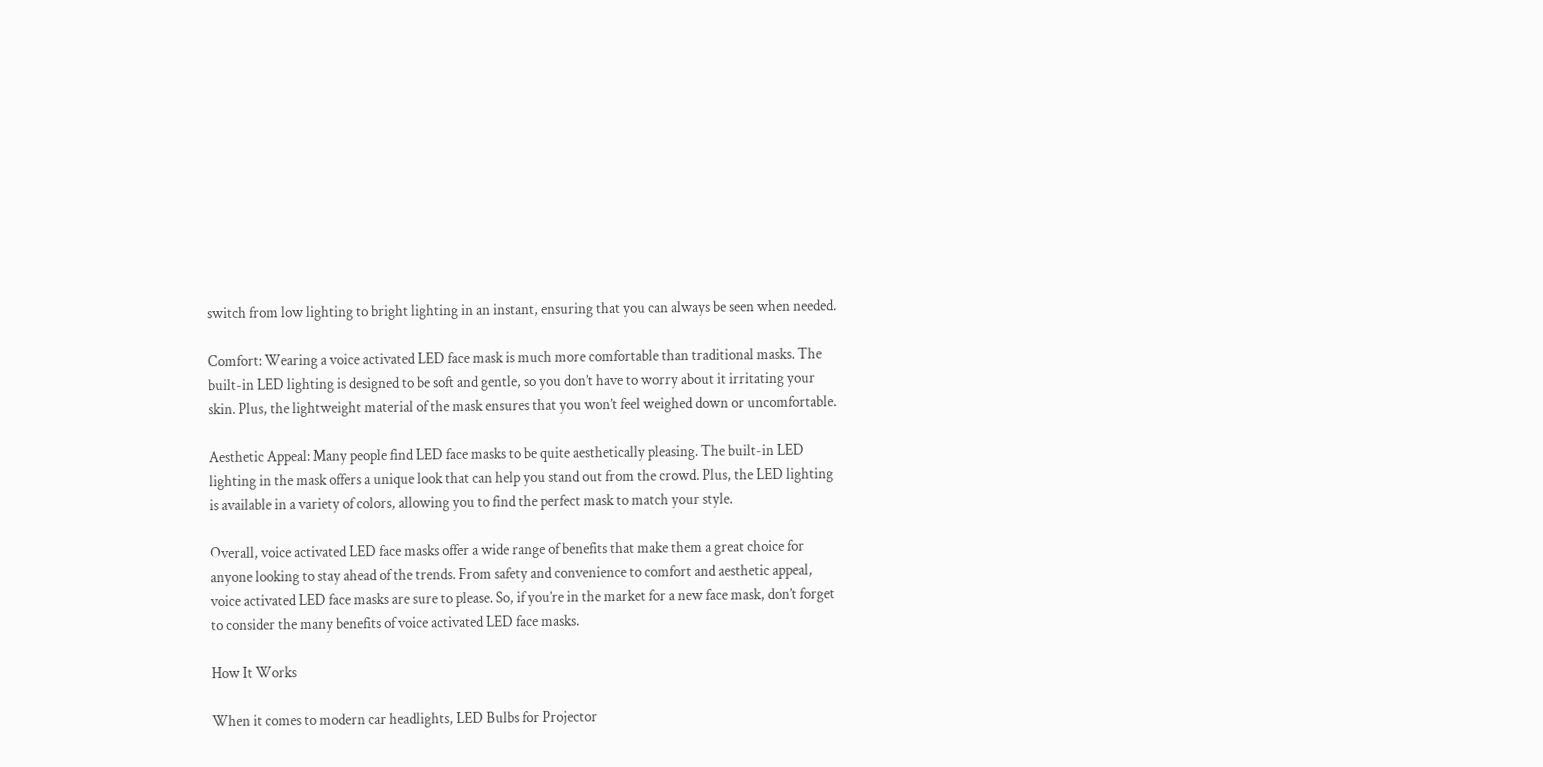switch from low lighting to bright lighting in an instant, ensuring that you can always be seen when needed.

Comfort: Wearing a voice activated LED face mask is much more comfortable than traditional masks. The built-in LED lighting is designed to be soft and gentle, so you don’t have to worry about it irritating your skin. Plus, the lightweight material of the mask ensures that you won’t feel weighed down or uncomfortable.

Aesthetic Appeal: Many people find LED face masks to be quite aesthetically pleasing. The built-in LED lighting in the mask offers a unique look that can help you stand out from the crowd. Plus, the LED lighting is available in a variety of colors, allowing you to find the perfect mask to match your style.

Overall, voice activated LED face masks offer a wide range of benefits that make them a great choice for anyone looking to stay ahead of the trends. From safety and convenience to comfort and aesthetic appeal, voice activated LED face masks are sure to please. So, if you’re in the market for a new face mask, don’t forget to consider the many benefits of voice activated LED face masks.

How It Works

When it comes to modern car headlights, LED Bulbs for Projector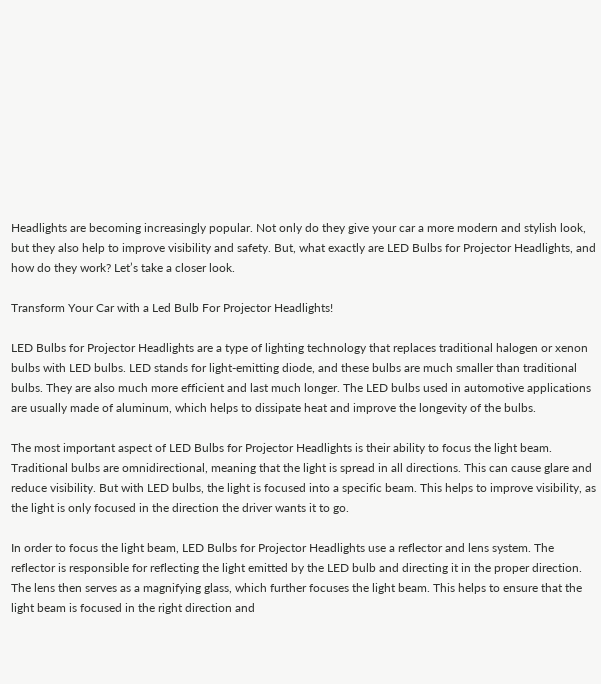Headlights are becoming increasingly popular. Not only do they give your car a more modern and stylish look, but they also help to improve visibility and safety. But, what exactly are LED Bulbs for Projector Headlights, and how do they work? Let’s take a closer look.

Transform Your Car with a Led Bulb For Projector Headlights!

LED Bulbs for Projector Headlights are a type of lighting technology that replaces traditional halogen or xenon bulbs with LED bulbs. LED stands for light-emitting diode, and these bulbs are much smaller than traditional bulbs. They are also much more efficient and last much longer. The LED bulbs used in automotive applications are usually made of aluminum, which helps to dissipate heat and improve the longevity of the bulbs.

The most important aspect of LED Bulbs for Projector Headlights is their ability to focus the light beam. Traditional bulbs are omnidirectional, meaning that the light is spread in all directions. This can cause glare and reduce visibility. But with LED bulbs, the light is focused into a specific beam. This helps to improve visibility, as the light is only focused in the direction the driver wants it to go.

In order to focus the light beam, LED Bulbs for Projector Headlights use a reflector and lens system. The reflector is responsible for reflecting the light emitted by the LED bulb and directing it in the proper direction. The lens then serves as a magnifying glass, which further focuses the light beam. This helps to ensure that the light beam is focused in the right direction and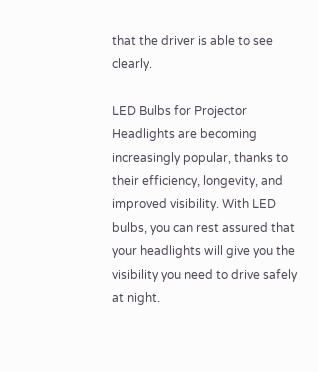that the driver is able to see clearly.

LED Bulbs for Projector Headlights are becoming increasingly popular, thanks to their efficiency, longevity, and improved visibility. With LED bulbs, you can rest assured that your headlights will give you the visibility you need to drive safely at night.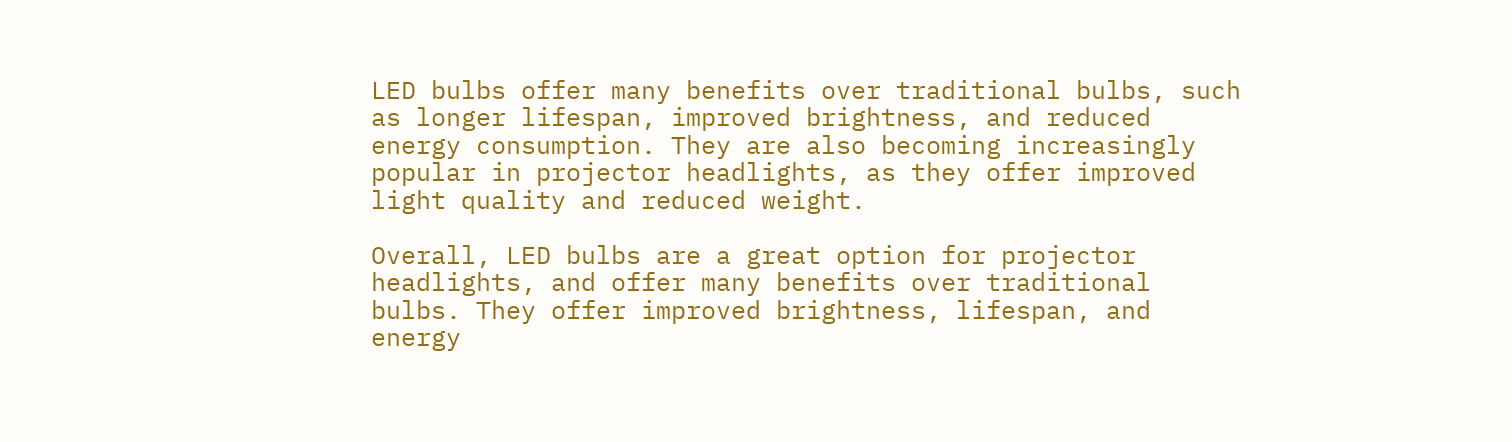LED bulbs offer many benefits over traditional bulbs, such as longer lifespan, improved brightness, and reduced energy consumption. They are also becoming increasingly popular in projector headlights, as they offer improved light quality and reduced weight.

Overall, LED bulbs are a great option for projector headlights, and offer many benefits over traditional bulbs. They offer improved brightness, lifespan, and energy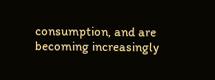consumption, and are becoming increasingly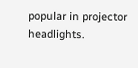popular in projector headlights.